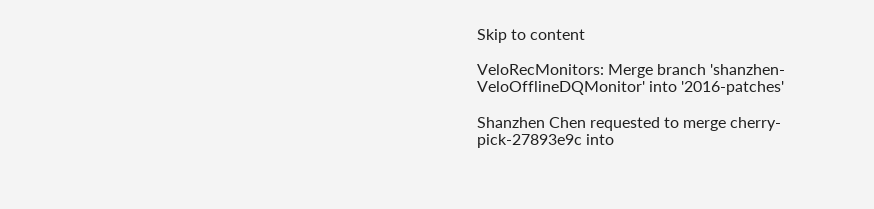Skip to content

VeloRecMonitors: Merge branch 'shanzhen-VeloOfflineDQMonitor' into '2016-patches'

Shanzhen Chen requested to merge cherry-pick-27893e9c into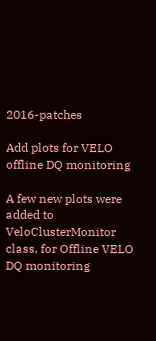2016-patches

Add plots for VELO offline DQ monitoring

A few new plots were added to VeloClusterMonitor class, for Offline VELO DQ monitoring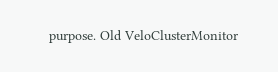purpose. Old VeloClusterMonitor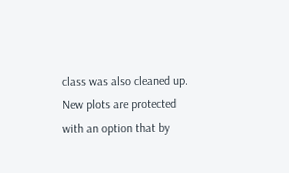class was also cleaned up. New plots are protected with an option that by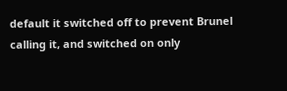default it switched off to prevent Brunel calling it, and switched on only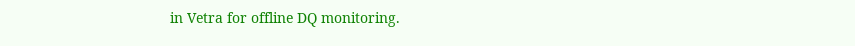in Vetra for offline DQ monitoring.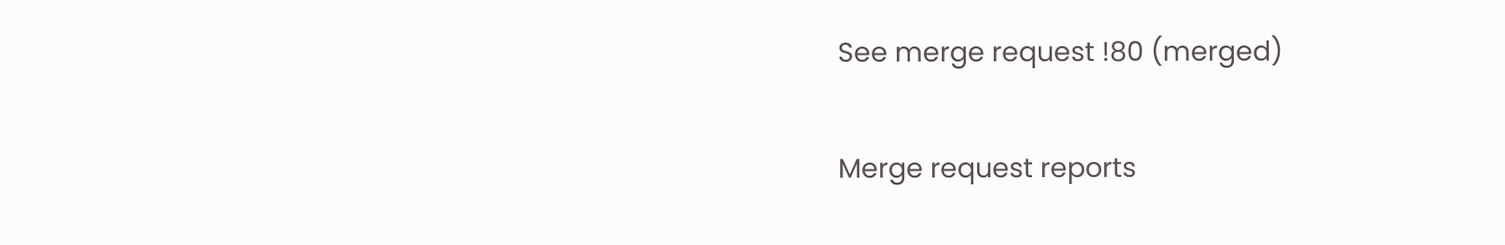See merge request !80 (merged)

Merge request reports